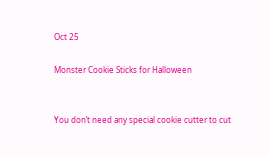Oct 25

Monster Cookie Sticks for Halloween


You don’t need any special cookie cutter to cut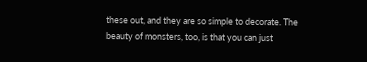these out, and they are so simple to decorate. The beauty of monsters, too, is that you can just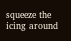squeeze the icing around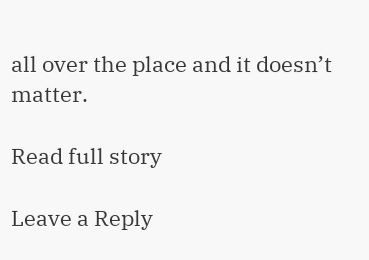all over the place and it doesn’t matter.

Read full story

Leave a Reply